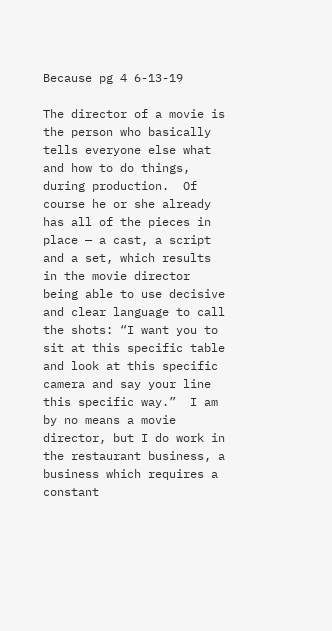Because pg 4 6-13-19

The director of a movie is the person who basically tells everyone else what and how to do things, during production.  Of course he or she already has all of the pieces in place — a cast, a script and a set, which results in the movie director being able to use decisive and clear language to call the shots: “I want you to sit at this specific table and look at this specific camera and say your line this specific way.”  I am by no means a movie director, but I do work in the restaurant business, a business which requires a constant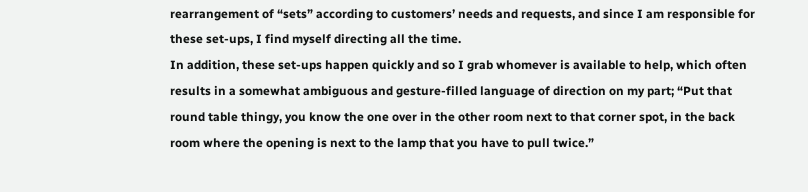rearrangement of “sets” according to customers’ needs and requests, and since I am responsible for these set-ups, I find myself directing all the time.
In addition, these set-ups happen quickly and so I grab whomever is available to help, which often results in a somewhat ambiguous and gesture-filled language of direction on my part; “Put that round table thingy, you know the one over in the other room next to that corner spot, in the back room where the opening is next to the lamp that you have to pull twice.”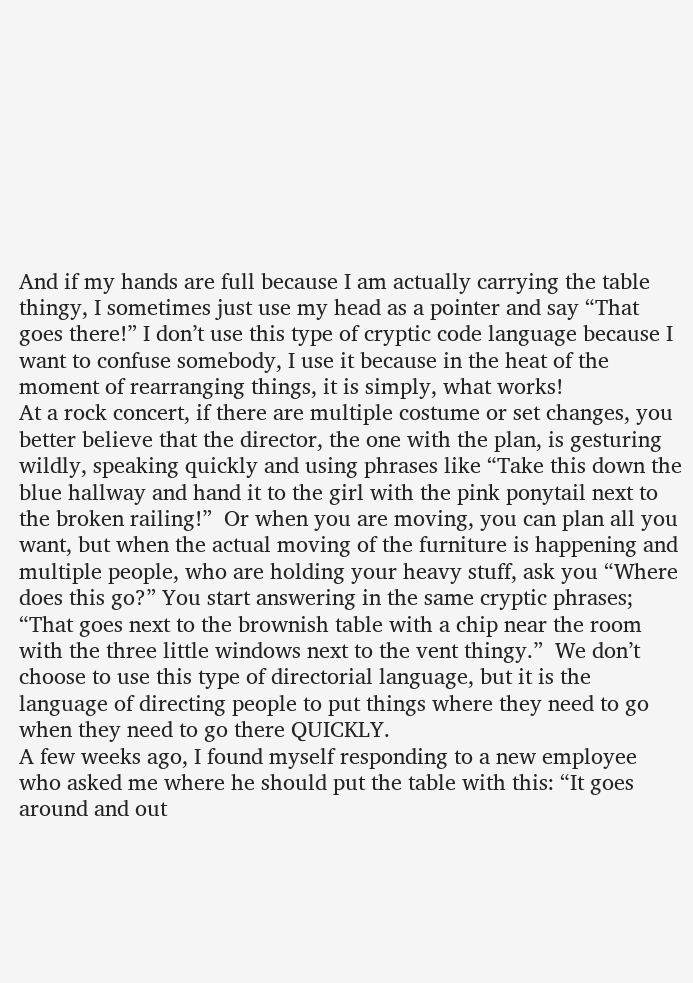And if my hands are full because I am actually carrying the table thingy, I sometimes just use my head as a pointer and say “That goes there!” I don’t use this type of cryptic code language because I want to confuse somebody, I use it because in the heat of the moment of rearranging things, it is simply, what works!
At a rock concert, if there are multiple costume or set changes, you better believe that the director, the one with the plan, is gesturing wildly, speaking quickly and using phrases like “Take this down the blue hallway and hand it to the girl with the pink ponytail next to the broken railing!”  Or when you are moving, you can plan all you want, but when the actual moving of the furniture is happening and multiple people, who are holding your heavy stuff, ask you “Where does this go?” You start answering in the same cryptic phrases; “That goes next to the brownish table with a chip near the room with the three little windows next to the vent thingy.”  We don’t choose to use this type of directorial language, but it is the language of directing people to put things where they need to go when they need to go there QUICKLY.
A few weeks ago, I found myself responding to a new employee who asked me where he should put the table with this: “It goes around and out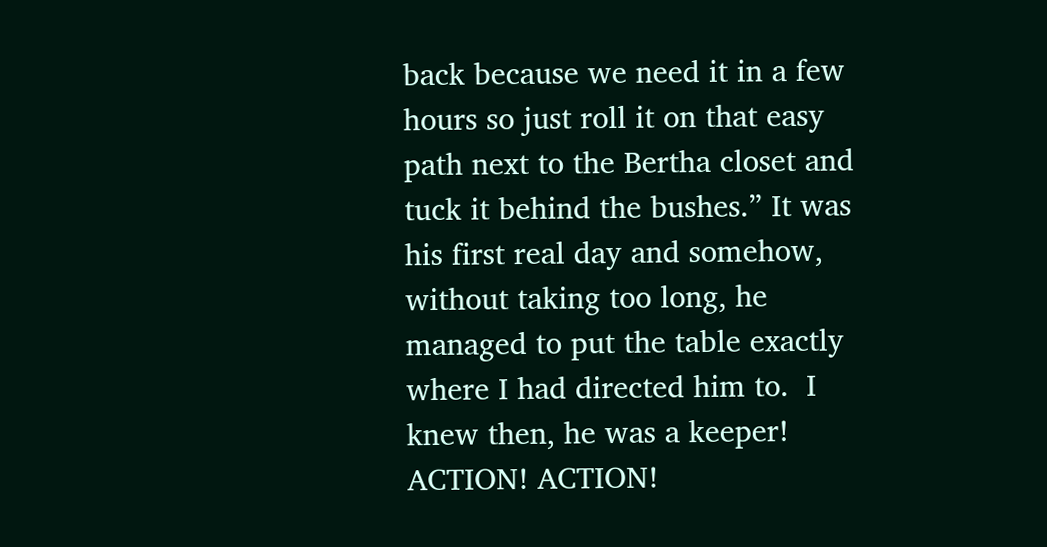back because we need it in a few hours so just roll it on that easy path next to the Bertha closet and tuck it behind the bushes.” It was his first real day and somehow, without taking too long, he managed to put the table exactly where I had directed him to.  I knew then, he was a keeper! ACTION! ACTION!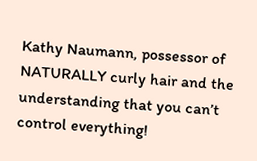Kathy Naumann, possessor of NATURALLY curly hair and the understanding that you can’t control everything!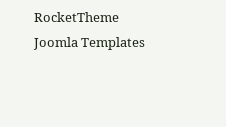RocketTheme Joomla Templates